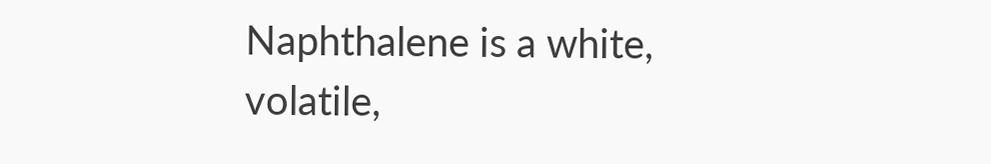Naphthalene is a white, volatile,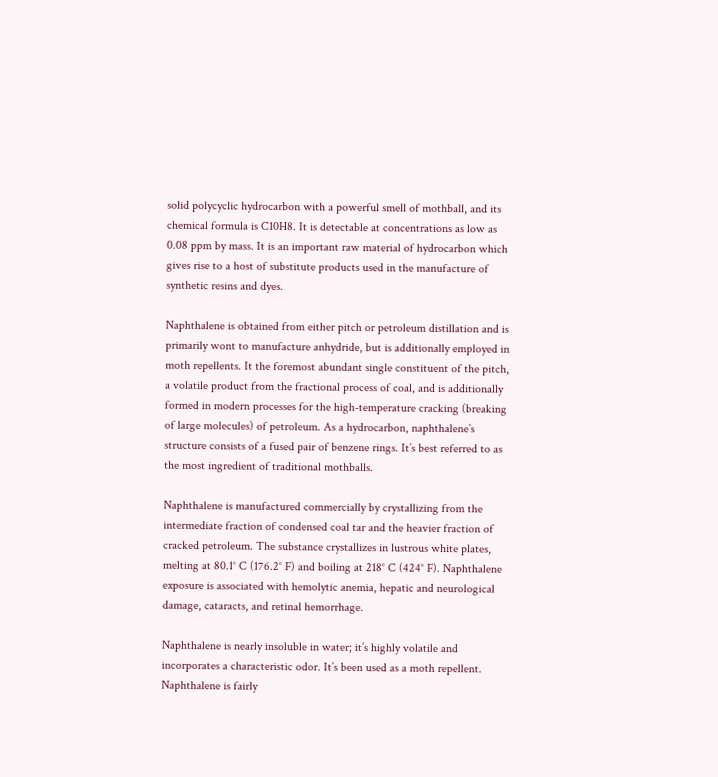solid polycyclic hydrocarbon with a powerful smell of mothball, and its chemical formula is C10H8. It is detectable at concentrations as low as 0.08 ppm by mass. It is an important raw material of hydrocarbon which gives rise to a host of substitute products used in the manufacture of synthetic resins and dyes.

Naphthalene is obtained from either pitch or petroleum distillation and is primarily wont to manufacture anhydride, but is additionally employed in moth repellents. It the foremost abundant single constituent of the pitch, a volatile product from the fractional process of coal, and is additionally formed in modern processes for the high-temperature cracking (breaking of large molecules) of petroleum. As a hydrocarbon, naphthalene’s structure consists of a fused pair of benzene rings. It’s best referred to as the most ingredient of traditional mothballs.

Naphthalene is manufactured commercially by crystallizing from the intermediate fraction of condensed coal tar and the heavier fraction of cracked petroleum. The substance crystallizes in lustrous white plates, melting at 80.1° C (176.2° F) and boiling at 218° C (424° F). Naphthalene exposure is associated with hemolytic anemia, hepatic and neurological damage, cataracts, and retinal hemorrhage.

Naphthalene is nearly insoluble in water; it’s highly volatile and incorporates a characteristic odor. It’s been used as a moth repellent. Naphthalene is fairly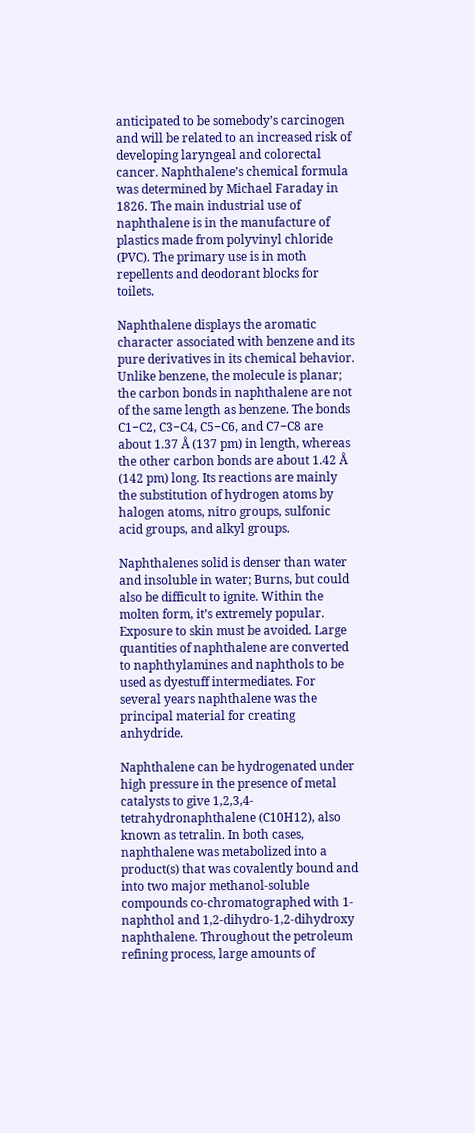anticipated to be somebody’s carcinogen and will be related to an increased risk of developing laryngeal and colorectal cancer. Naphthalene’s chemical formula was determined by Michael Faraday in 1826. The main industrial use of naphthalene is in the manufacture of plastics made from polyvinyl chloride (PVC). The primary use is in moth repellents and deodorant blocks for toilets.

Naphthalene displays the aromatic character associated with benzene and its pure derivatives in its chemical behavior. Unlike benzene, the molecule is planar; the carbon bonds in naphthalene are not of the same length as benzene. The bonds C1−C2, C3−C4, C5−C6, and C7−C8 are about 1.37 Å (137 pm) in length, whereas the other carbon bonds are about 1.42 Å (142 pm) long. Its reactions are mainly the substitution of hydrogen atoms by halogen atoms, nitro groups, sulfonic acid groups, and alkyl groups.

Naphthalenes solid is denser than water and insoluble in water; Burns, but could also be difficult to ignite. Within the molten form, it’s extremely popular. Exposure to skin must be avoided. Large quantities of naphthalene are converted to naphthylamines and naphthols to be used as dyestuff intermediates. For several years naphthalene was the principal material for creating anhydride.

Naphthalene can be hydrogenated under high pressure in the presence of metal catalysts to give 1,2,3,4-tetrahydronaphthalene (C10H12), also known as tetralin. In both cases, naphthalene was metabolized into a product(s) that was covalently bound and into two major methanol-soluble compounds co-chromatographed with 1-naphthol and 1,2-dihydro-1,2-dihydroxy naphthalene. Throughout the petroleum refining process, large amounts of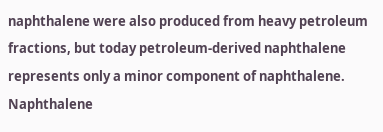naphthalene were also produced from heavy petroleum fractions, but today petroleum-derived naphthalene represents only a minor component of naphthalene. Naphthalene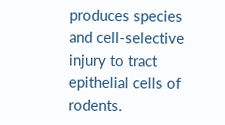produces species and cell-selective injury to tract epithelial cells of rodents.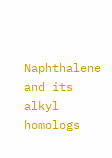Naphthalene and its alkyl homologs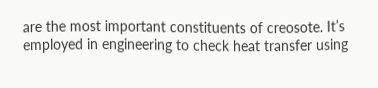are the most important constituents of creosote. It’s employed in engineering to check heat transfer using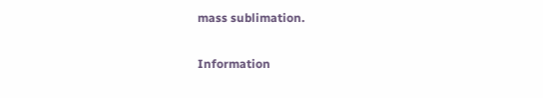mass sublimation.


Information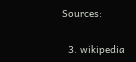Sources:

  3. wikipedia